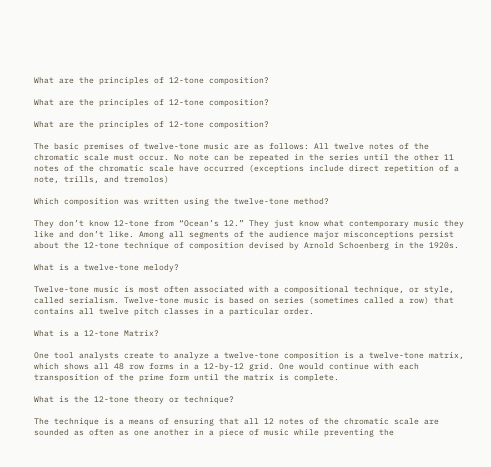What are the principles of 12-tone composition?

What are the principles of 12-tone composition?

What are the principles of 12-tone composition?

The basic premises of twelve-tone music are as follows: All twelve notes of the chromatic scale must occur. No note can be repeated in the series until the other 11 notes of the chromatic scale have occurred (exceptions include direct repetition of a note, trills, and tremolos)

Which composition was written using the twelve-tone method?

They don’t know 12-tone from “Ocean’s 12.” They just know what contemporary music they like and don’t like. Among all segments of the audience major misconceptions persist about the 12-tone technique of composition devised by Arnold Schoenberg in the 1920s.

What is a twelve-tone melody?

Twelve-tone music is most often associated with a compositional technique, or style, called serialism. Twelve-tone music is based on series (sometimes called a row) that contains all twelve pitch classes in a particular order.

What is a 12-tone Matrix?

One tool analysts create to analyze a twelve-tone composition is a twelve-tone matrix, which shows all 48 row forms in a 12-by-12 grid. One would continue with each transposition of the prime form until the matrix is complete.

What is the 12-tone theory or technique?

The technique is a means of ensuring that all 12 notes of the chromatic scale are sounded as often as one another in a piece of music while preventing the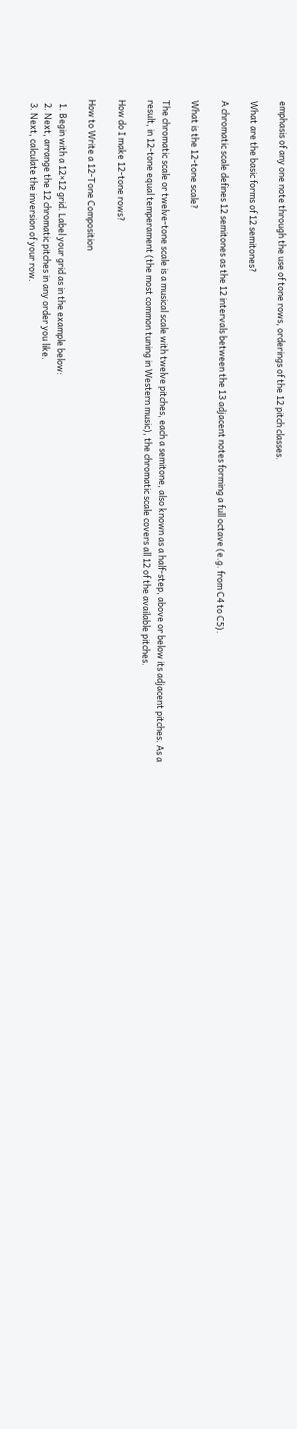emphasis of any one note through the use of tone rows, orderings of the 12 pitch classes.

What are the basic forms of 12 semitones?

A chromatic scale defines 12 semitones as the 12 intervals between the 13 adjacent notes forming a full octave (e.g. from C4 to C5).

What is the 12-tone scale?

The chromatic scale or twelve-tone scale is a musical scale with twelve pitches, each a semitone, also known as a half-step, above or below its adjacent pitches. As a result, in 12-tone equal temperament (the most common tuning in Western music), the chromatic scale covers all 12 of the available pitches.

How do I make 12-tone rows?

How to Write a 12-Tone Composition

  1. Begin with a 12×12 grid. Label your grid as in the example below:
  2. Next, arrange the 12 chromatic pitches in any order you like.
  3. Next, calculate the inversion of your row.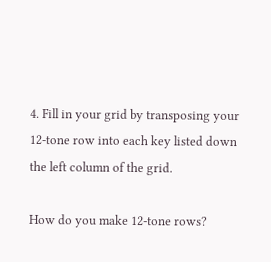4. Fill in your grid by transposing your 12-tone row into each key listed down the left column of the grid.

How do you make 12-tone rows?